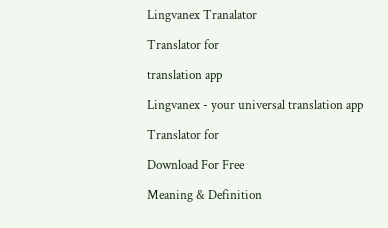Lingvanex Tranalator

Translator for

translation app

Lingvanex - your universal translation app

Translator for

Download For Free

Meaning & Definition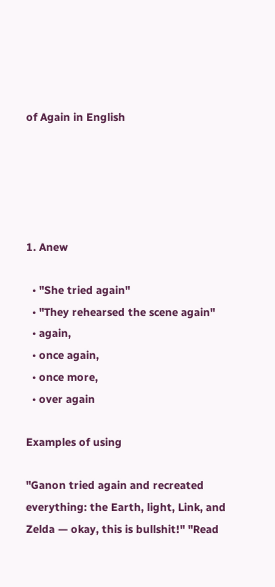of Again in English





1. Anew

  • "She tried again"
  • "They rehearsed the scene again"
  • again,
  • once again,
  • once more,
  • over again

Examples of using

"Ganon tried again and recreated everything: the Earth, light, Link, and Zelda — okay, this is bullshit!" "Read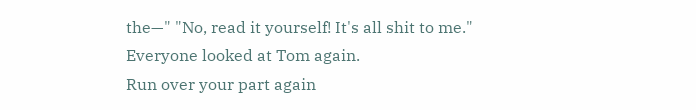the—" "No, read it yourself! It's all shit to me."
Everyone looked at Tom again.
Run over your part again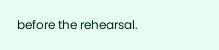before the rehearsal.